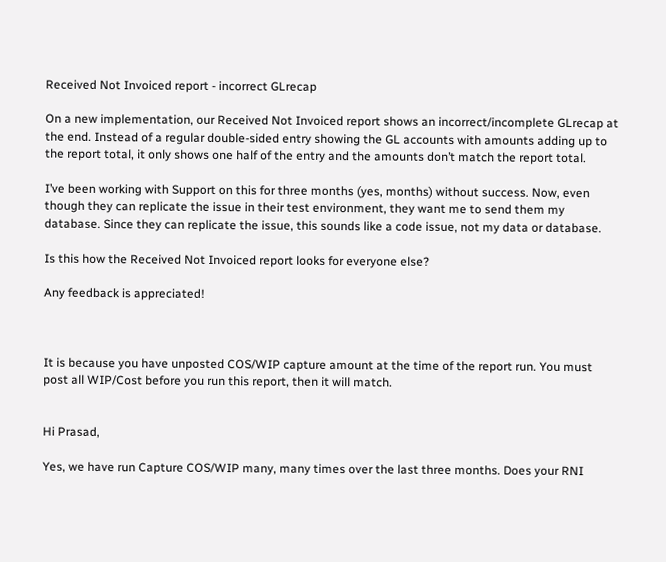Received Not Invoiced report - incorrect GLrecap

On a new implementation, our Received Not Invoiced report shows an incorrect/incomplete GLrecap at the end. Instead of a regular double-sided entry showing the GL accounts with amounts adding up to the report total, it only shows one half of the entry and the amounts don’t match the report total.

I’ve been working with Support on this for three months (yes, months) without success. Now, even though they can replicate the issue in their test environment, they want me to send them my database. Since they can replicate the issue, this sounds like a code issue, not my data or database.

Is this how the Received Not Invoiced report looks for everyone else?

Any feedback is appreciated!



It is because you have unposted COS/WIP capture amount at the time of the report run. You must post all WIP/Cost before you run this report, then it will match.


Hi Prasad,

Yes, we have run Capture COS/WIP many, many times over the last three months. Does your RNI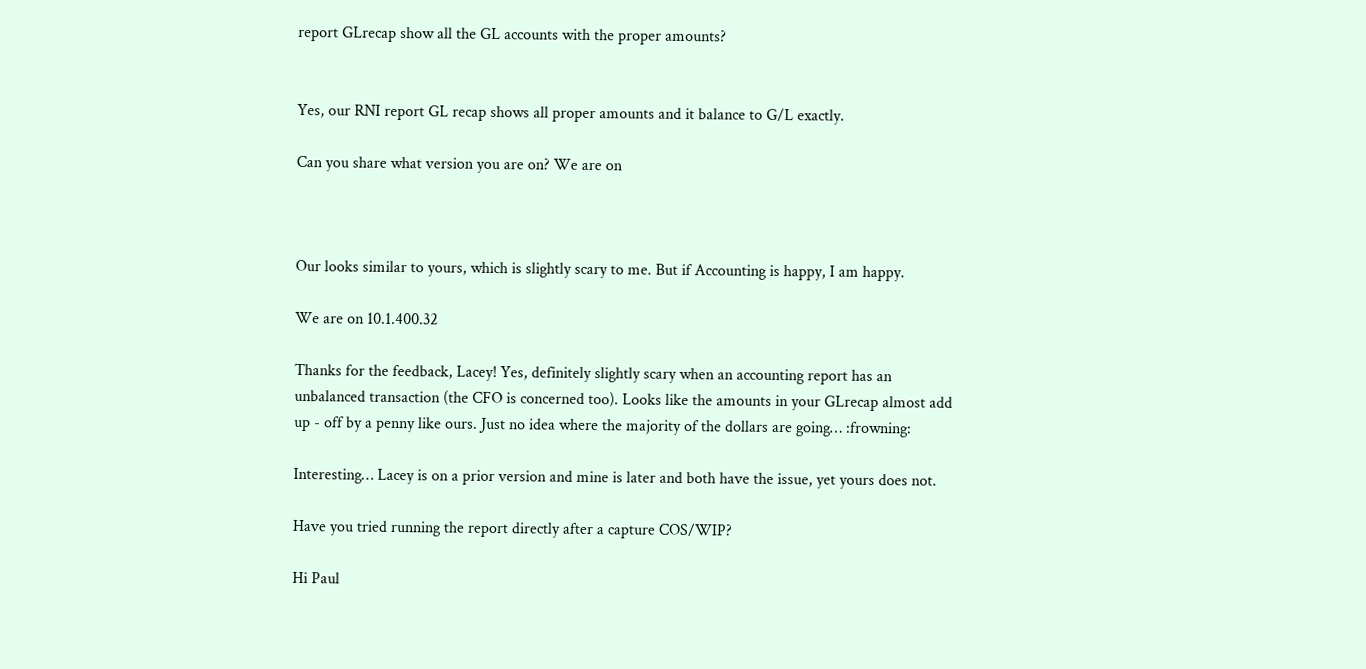report GLrecap show all the GL accounts with the proper amounts?


Yes, our RNI report GL recap shows all proper amounts and it balance to G/L exactly.

Can you share what version you are on? We are on



Our looks similar to yours, which is slightly scary to me. But if Accounting is happy, I am happy.

We are on 10.1.400.32

Thanks for the feedback, Lacey! Yes, definitely slightly scary when an accounting report has an unbalanced transaction (the CFO is concerned too). Looks like the amounts in your GLrecap almost add up - off by a penny like ours. Just no idea where the majority of the dollars are going… :frowning:

Interesting… Lacey is on a prior version and mine is later and both have the issue, yet yours does not.

Have you tried running the report directly after a capture COS/WIP?

Hi Paul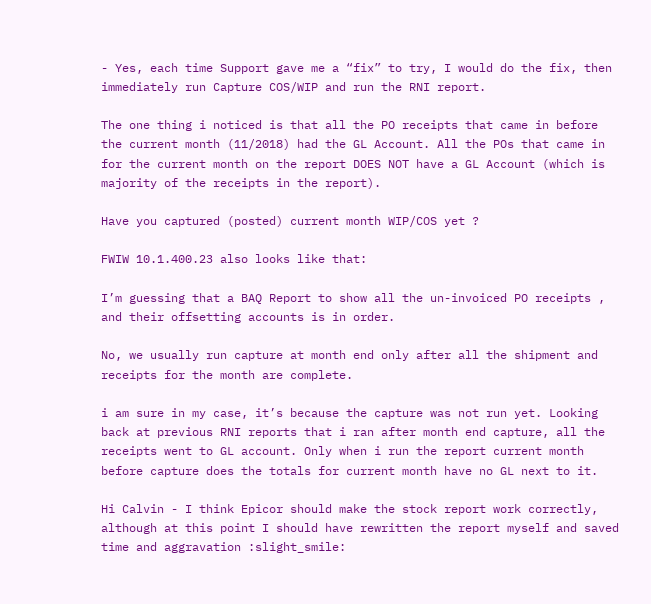- Yes, each time Support gave me a “fix” to try, I would do the fix, then immediately run Capture COS/WIP and run the RNI report.

The one thing i noticed is that all the PO receipts that came in before the current month (11/2018) had the GL Account. All the POs that came in for the current month on the report DOES NOT have a GL Account (which is majority of the receipts in the report).

Have you captured (posted) current month WIP/COS yet ?

FWIW 10.1.400.23 also looks like that:

I’m guessing that a BAQ Report to show all the un-invoiced PO receipts , and their offsetting accounts is in order.

No, we usually run capture at month end only after all the shipment and receipts for the month are complete.

i am sure in my case, it’s because the capture was not run yet. Looking back at previous RNI reports that i ran after month end capture, all the receipts went to GL account. Only when i run the report current month before capture does the totals for current month have no GL next to it.

Hi Calvin - I think Epicor should make the stock report work correctly, although at this point I should have rewritten the report myself and saved time and aggravation :slight_smile: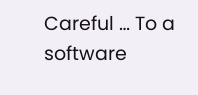Careful … To a software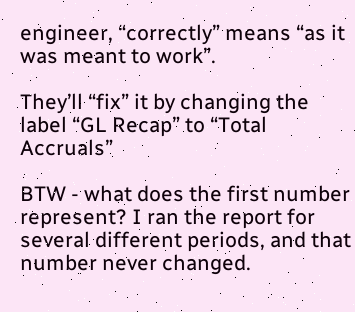engineer, “correctly” means “as it was meant to work”.

They’ll “fix” it by changing the label “GL Recap” to “Total Accruals”

BTW - what does the first number represent? I ran the report for several different periods, and that number never changed.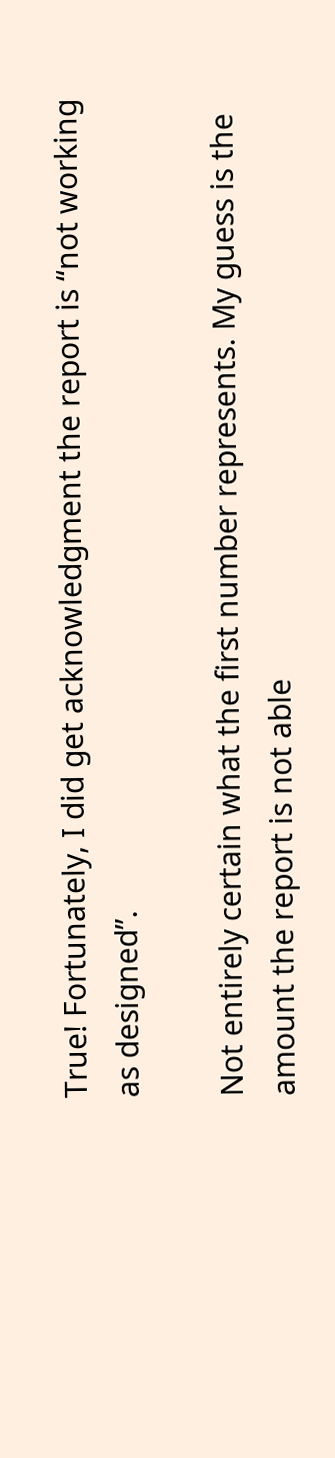True! Fortunately, I did get acknowledgment the report is “not working as designed”.

Not entirely certain what the first number represents. My guess is the amount the report is not able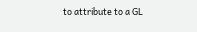to attribute to a GL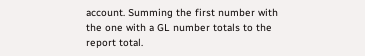account. Summing the first number with the one with a GL number totals to the report total.